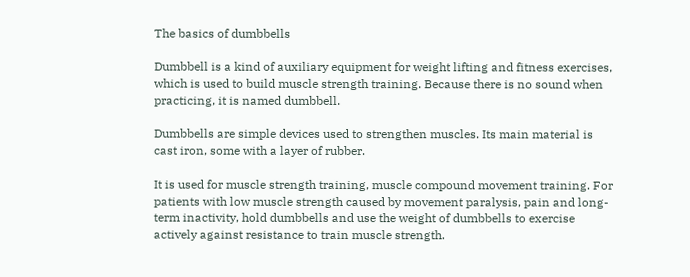The basics of dumbbells

Dumbbell is a kind of auxiliary equipment for weight lifting and fitness exercises, which is used to build muscle strength training. Because there is no sound when practicing, it is named dumbbell.

Dumbbells are simple devices used to strengthen muscles. Its main material is cast iron, some with a layer of rubber.

It is used for muscle strength training, muscle compound movement training. For patients with low muscle strength caused by movement paralysis, pain and long-term inactivity, hold dumbbells and use the weight of dumbbells to exercise actively against resistance to train muscle strength.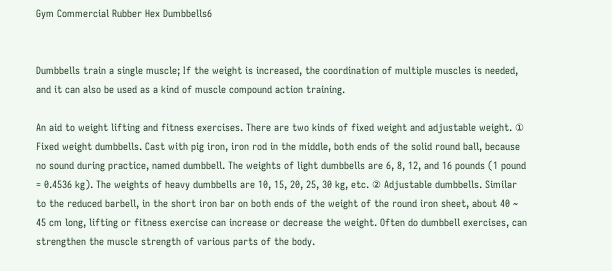Gym Commercial Rubber Hex Dumbbells6


Dumbbells train a single muscle; If the weight is increased, the coordination of multiple muscles is needed, and it can also be used as a kind of muscle compound action training.

An aid to weight lifting and fitness exercises. There are two kinds of fixed weight and adjustable weight. ① Fixed weight dumbbells. Cast with pig iron, iron rod in the middle, both ends of the solid round ball, because no sound during practice, named dumbbell. The weights of light dumbbells are 6, 8, 12, and 16 pounds (1 pound = 0.4536 kg). The weights of heavy dumbbells are 10, 15, 20, 25, 30 kg, etc. ② Adjustable dumbbells. Similar to the reduced barbell, in the short iron bar on both ends of the weight of the round iron sheet, about 40 ~ 45 cm long, lifting or fitness exercise can increase or decrease the weight. Often do dumbbell exercises, can strengthen the muscle strength of various parts of the body.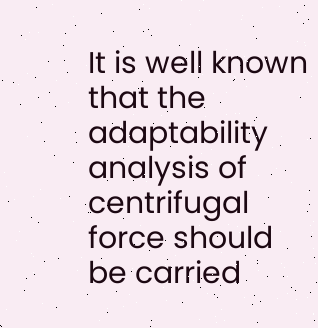It is well known that the adaptability analysis of centrifugal force should be carried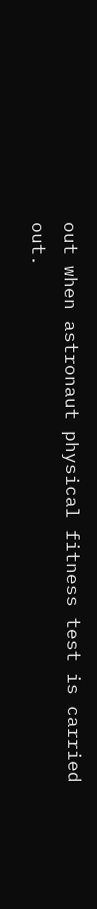out when astronaut physical fitness test is carried out.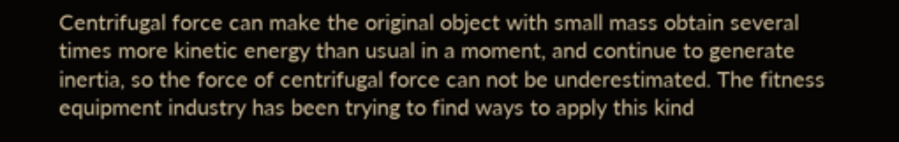Centrifugal force can make the original object with small mass obtain several times more kinetic energy than usual in a moment, and continue to generate inertia, so the force of centrifugal force can not be underestimated. The fitness equipment industry has been trying to find ways to apply this kind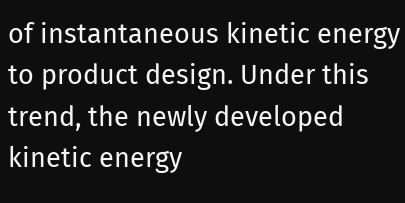of instantaneous kinetic energy to product design. Under this trend, the newly developed kinetic energy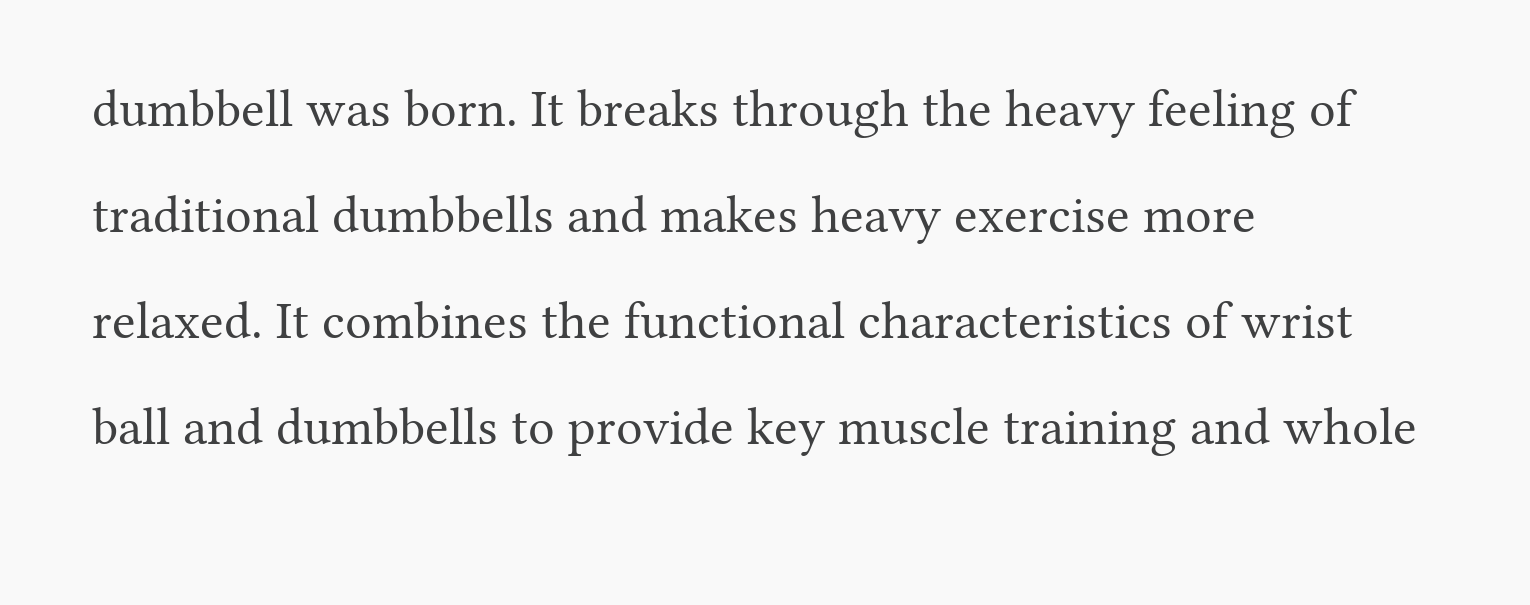dumbbell was born. It breaks through the heavy feeling of traditional dumbbells and makes heavy exercise more relaxed. It combines the functional characteristics of wrist ball and dumbbells to provide key muscle training and whole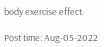body exercise effect.

Post time: Aug-05-2022